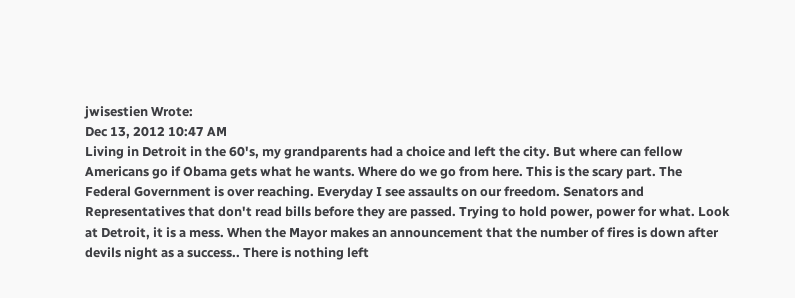jwisestien Wrote:
Dec 13, 2012 10:47 AM
Living in Detroit in the 60's, my grandparents had a choice and left the city. But where can fellow Americans go if Obama gets what he wants. Where do we go from here. This is the scary part. The Federal Government is over reaching. Everyday I see assaults on our freedom. Senators and Representatives that don't read bills before they are passed. Trying to hold power, power for what. Look at Detroit, it is a mess. When the Mayor makes an announcement that the number of fires is down after devils night as a success.. There is nothing left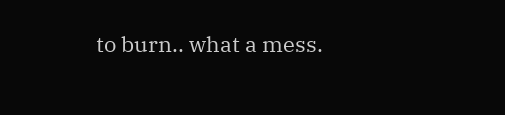to burn.. what a mess.